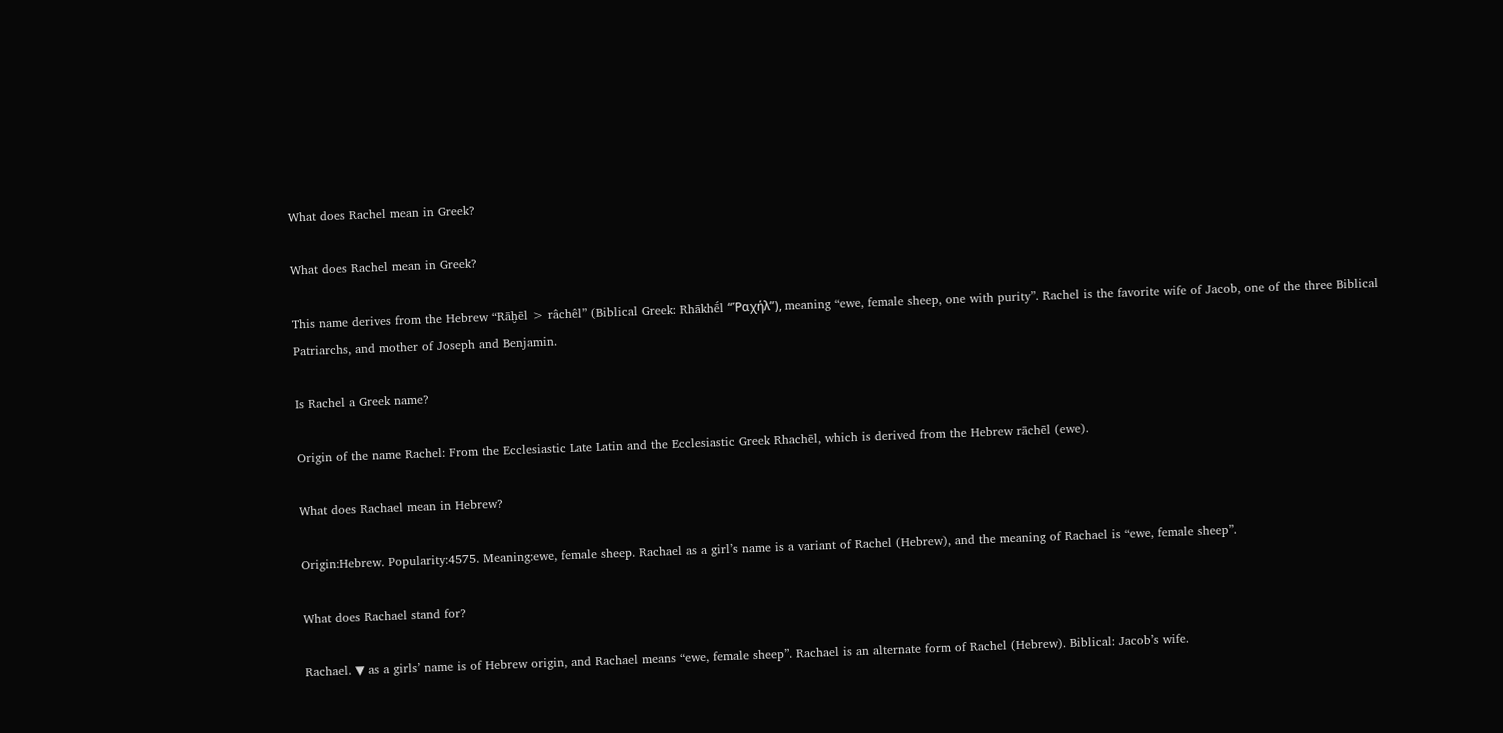What does Rachel mean in Greek?

What does Rachel mean in Greek?

This name derives from the Hebrew “Rāḫēl > râchêl” (Biblical Greek: Rhākhḗl “Ῥαχήλ”), meaning “ewe, female sheep, one with purity”. Rachel is the favorite wife of Jacob, one of the three Biblical Patriarchs, and mother of Joseph and Benjamin.

Is Rachel a Greek name?

Origin of the name Rachel: From the Ecclesiastic Late Latin and the Ecclesiastic Greek Rhachēl, which is derived from the Hebrew rāchēl (ewe).

What does Rachael mean in Hebrew?

Origin:Hebrew. Popularity:4575. Meaning:ewe, female sheep. Rachael as a girl’s name is a variant of Rachel (Hebrew), and the meaning of Rachael is “ewe, female sheep”.

What does Rachael stand for?

Rachael. ▼ as a girls’ name is of Hebrew origin, and Rachael means “ewe, female sheep”. Rachael is an alternate form of Rachel (Hebrew). Biblical: Jacob’s wife.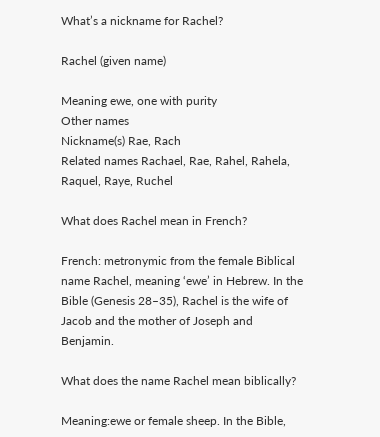What’s a nickname for Rachel?

Rachel (given name)

Meaning ewe, one with purity
Other names
Nickname(s) Rae, Rach
Related names Rachael, Rae, Rahel, Rahela, Raquel, Raye, Ruchel

What does Rachel mean in French?

French: metronymic from the female Biblical name Rachel, meaning ‘ewe’ in Hebrew. In the Bible (Genesis 28–35), Rachel is the wife of Jacob and the mother of Joseph and Benjamin.

What does the name Rachel mean biblically?

Meaning:ewe or female sheep. In the Bible,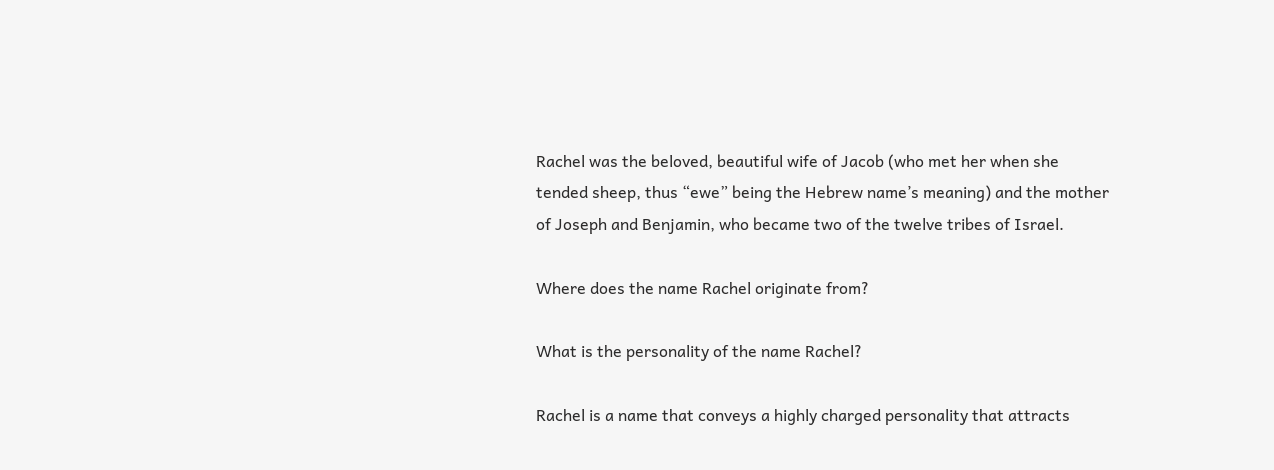Rachel was the beloved, beautiful wife of Jacob (who met her when she tended sheep, thus “ewe” being the Hebrew name’s meaning) and the mother of Joseph and Benjamin, who became two of the twelve tribes of Israel.

Where does the name Rachel originate from?

What is the personality of the name Rachel?

Rachel is a name that conveys a highly charged personality that attracts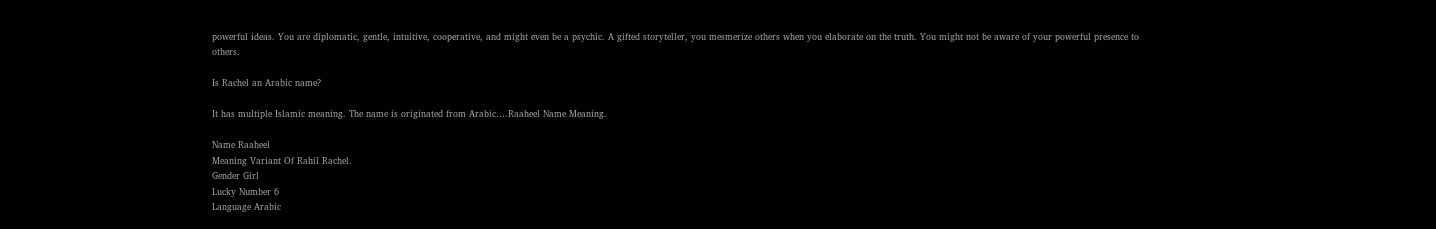powerful ideas. You are diplomatic, gentle, intuitive, cooperative, and might even be a psychic. A gifted storyteller, you mesmerize others when you elaborate on the truth. You might not be aware of your powerful presence to others.

Is Rachel an Arabic name?

It has multiple Islamic meaning. The name is originated from Arabic….Raaheel Name Meaning.

Name Raaheel
Meaning Variant Of Rahil Rachel.
Gender Girl
Lucky Number 6
Language Arabic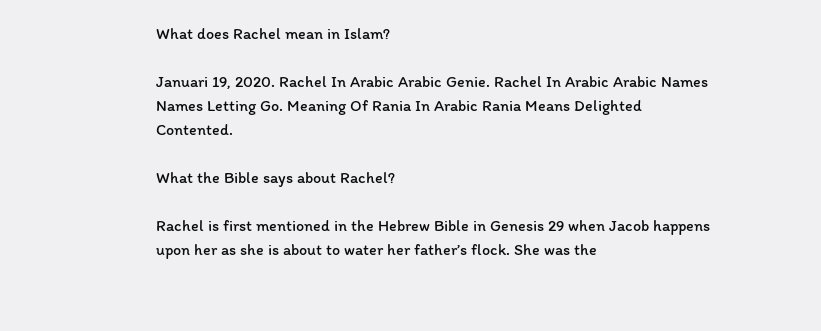What does Rachel mean in Islam?

Januari 19, 2020. Rachel In Arabic Arabic Genie. Rachel In Arabic Arabic Names Names Letting Go. Meaning Of Rania In Arabic Rania Means Delighted Contented.

What the Bible says about Rachel?

Rachel is first mentioned in the Hebrew Bible in Genesis 29 when Jacob happens upon her as she is about to water her father’s flock. She was the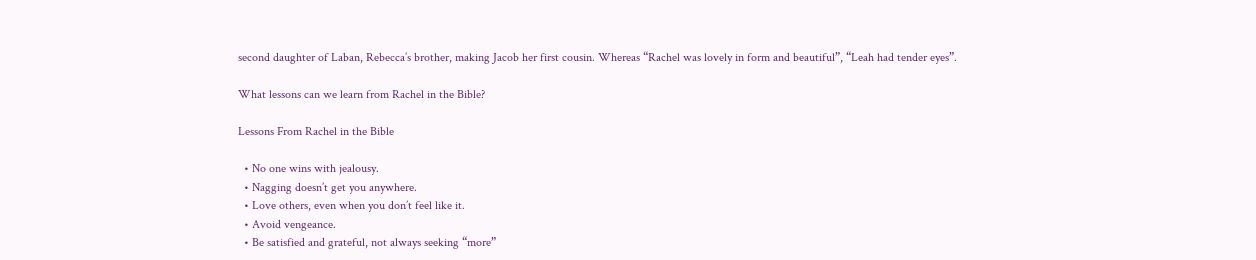second daughter of Laban, Rebecca’s brother, making Jacob her first cousin. Whereas “Rachel was lovely in form and beautiful”, “Leah had tender eyes”.

What lessons can we learn from Rachel in the Bible?

Lessons From Rachel in the Bible

  • No one wins with jealousy.
  • Nagging doesn’t get you anywhere.
  • Love others, even when you don’t feel like it.
  • Avoid vengeance.
  • Be satisfied and grateful, not always seeking “more”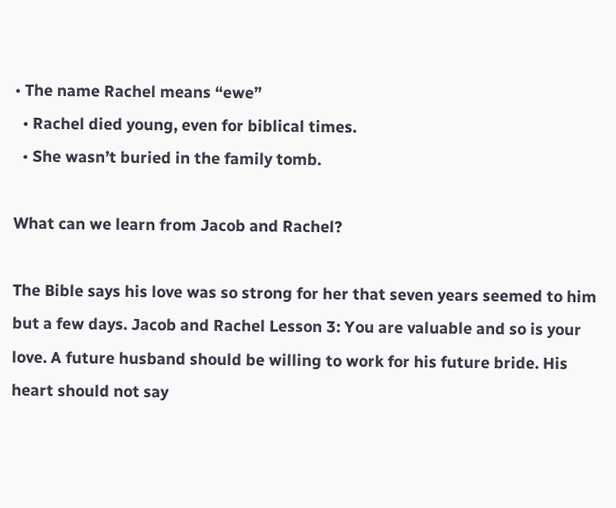• The name Rachel means “ewe”
  • Rachel died young, even for biblical times.
  • She wasn’t buried in the family tomb.

What can we learn from Jacob and Rachel?

The Bible says his love was so strong for her that seven years seemed to him but a few days. Jacob and Rachel Lesson 3: You are valuable and so is your love. A future husband should be willing to work for his future bride. His heart should not say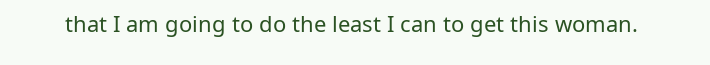that I am going to do the least I can to get this woman.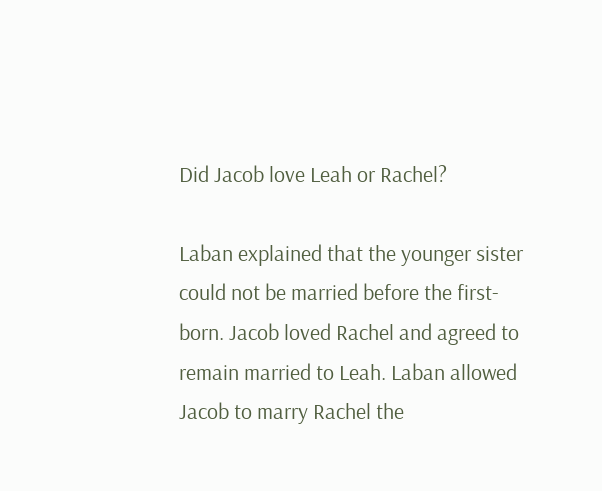Did Jacob love Leah or Rachel?

Laban explained that the younger sister could not be married before the first-born. Jacob loved Rachel and agreed to remain married to Leah. Laban allowed Jacob to marry Rachel the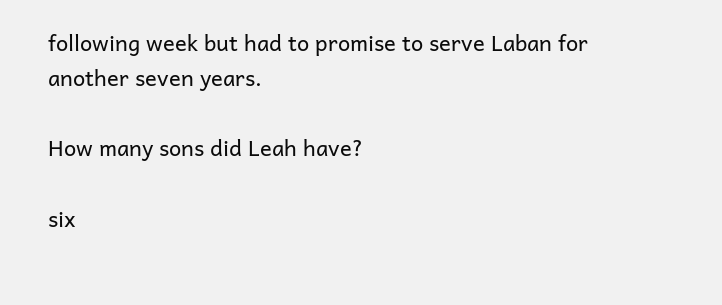following week but had to promise to serve Laban for another seven years.

How many sons did Leah have?

six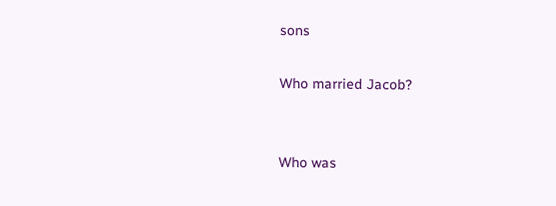sons

Who married Jacob?


Who was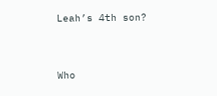Leah’s 4th son?


Who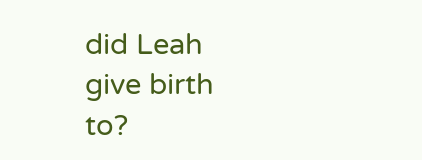did Leah give birth to?